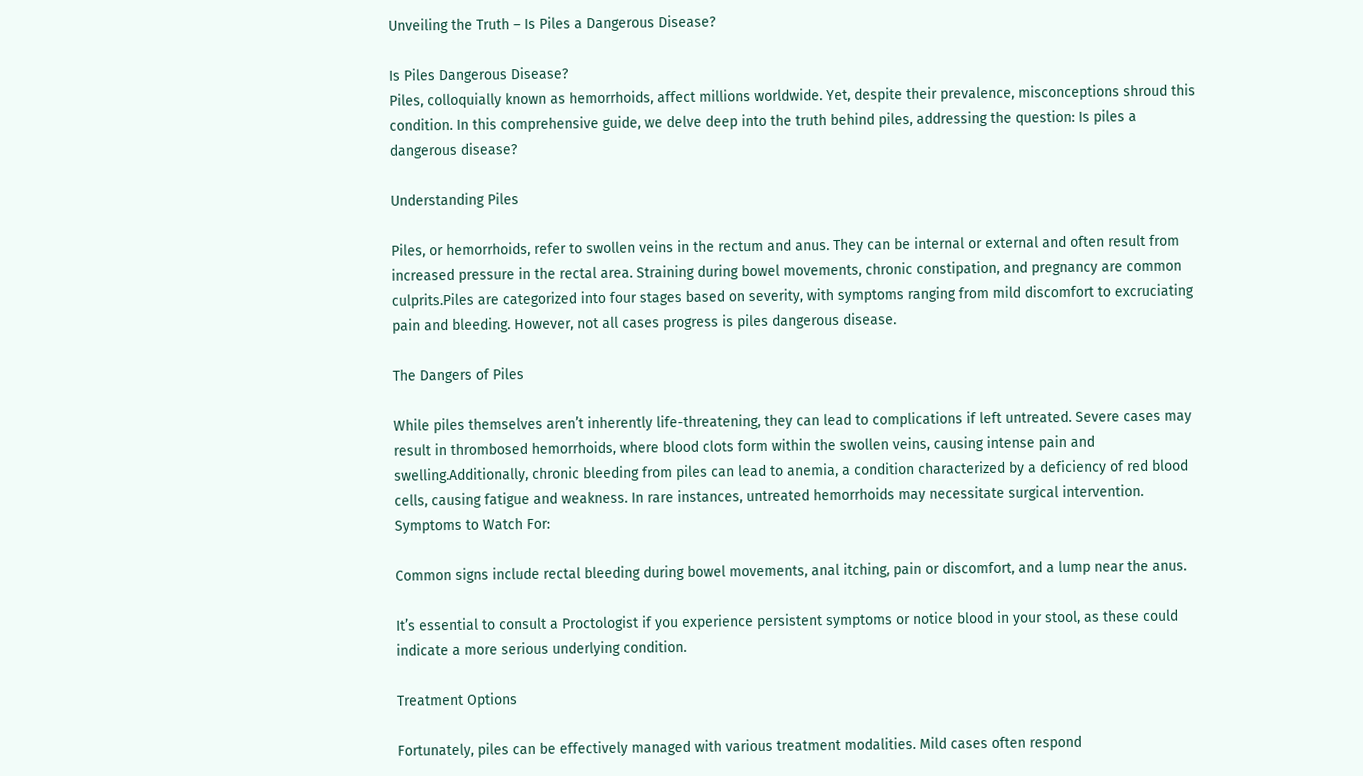Unveiling the Truth – Is Piles a Dangerous Disease?

Is Piles Dangerous Disease?
Piles, colloquially known as hemorrhoids, affect millions worldwide. Yet, despite their prevalence, misconceptions shroud this condition. In this comprehensive guide, we delve deep into the truth behind piles, addressing the question: Is piles a dangerous disease?

Understanding Piles

Piles, or hemorrhoids, refer to swollen veins in the rectum and anus. They can be internal or external and often result from increased pressure in the rectal area. Straining during bowel movements, chronic constipation, and pregnancy are common culprits.Piles are categorized into four stages based on severity, with symptoms ranging from mild discomfort to excruciating pain and bleeding. However, not all cases progress is piles dangerous disease.

The Dangers of Piles

While piles themselves aren’t inherently life-threatening, they can lead to complications if left untreated. Severe cases may result in thrombosed hemorrhoids, where blood clots form within the swollen veins, causing intense pain and swelling.Additionally, chronic bleeding from piles can lead to anemia, a condition characterized by a deficiency of red blood cells, causing fatigue and weakness. In rare instances, untreated hemorrhoids may necessitate surgical intervention. Symptoms to Watch For:

Common signs include rectal bleeding during bowel movements, anal itching, pain or discomfort, and a lump near the anus.

It’s essential to consult a Proctologist if you experience persistent symptoms or notice blood in your stool, as these could indicate a more serious underlying condition.

Treatment Options

Fortunately, piles can be effectively managed with various treatment modalities. Mild cases often respond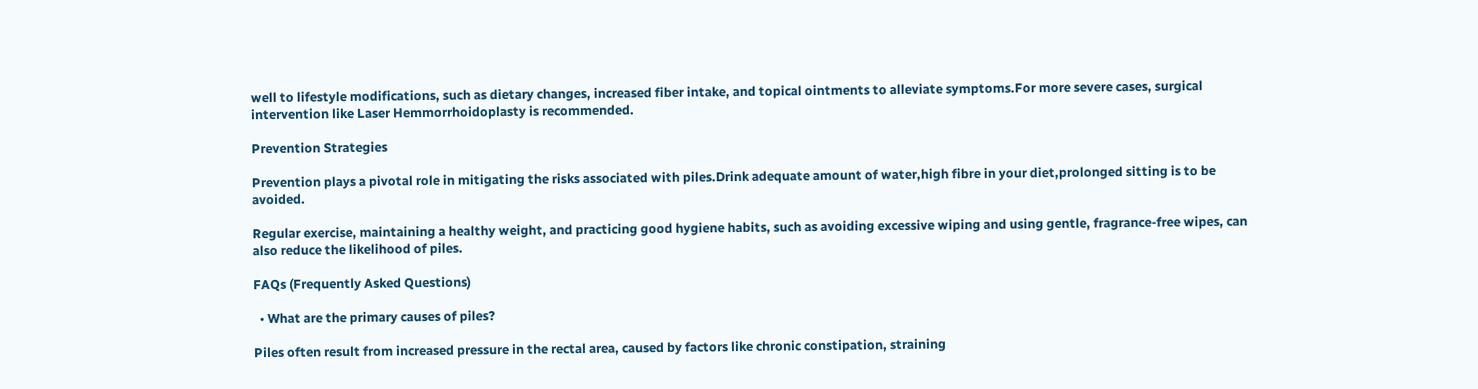well to lifestyle modifications, such as dietary changes, increased fiber intake, and topical ointments to alleviate symptoms.For more severe cases, surgical intervention like Laser Hemmorrhoidoplasty is recommended.

Prevention Strategies

Prevention plays a pivotal role in mitigating the risks associated with piles.Drink adequate amount of water,high fibre in your diet,prolonged sitting is to be avoided.

Regular exercise, maintaining a healthy weight, and practicing good hygiene habits, such as avoiding excessive wiping and using gentle, fragrance-free wipes, can also reduce the likelihood of piles.

FAQs (Frequently Asked Questions)

  • What are the primary causes of piles?

Piles often result from increased pressure in the rectal area, caused by factors like chronic constipation, straining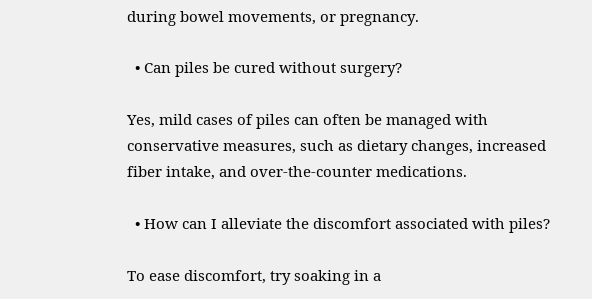during bowel movements, or pregnancy.

  • Can piles be cured without surgery?

Yes, mild cases of piles can often be managed with conservative measures, such as dietary changes, increased fiber intake, and over-the-counter medications.

  • How can I alleviate the discomfort associated with piles?

To ease discomfort, try soaking in a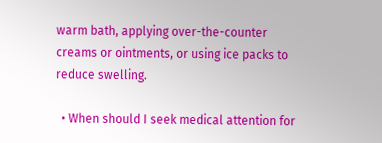warm bath, applying over-the-counter creams or ointments, or using ice packs to reduce swelling.

  • When should I seek medical attention for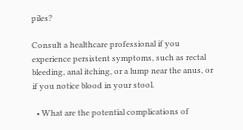piles?

Consult a healthcare professional if you experience persistent symptoms, such as rectal bleeding, anal itching, or a lump near the anus, or if you notice blood in your stool.

  • What are the potential complications of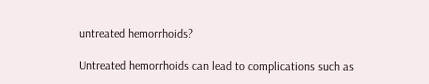untreated hemorrhoids?

Untreated hemorrhoids can lead to complications such as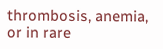thrombosis, anemia, or in rare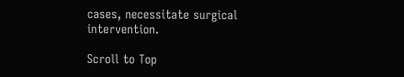cases, necessitate surgical intervention.

Scroll to Top